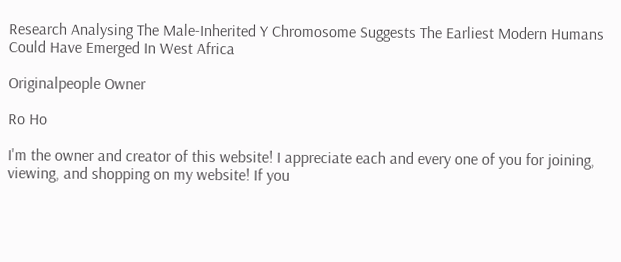Research Analysing The Male-Inherited Y Chromosome Suggests The Earliest Modern Humans Could Have Emerged In West Africa

Originalpeople Owner

Ro Ho

I'm the owner and creator of this website! I appreciate each and every one of you for joining, viewing, and shopping on my website! If you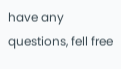have any questions, fell free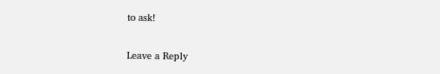to ask!

Leave a Reply